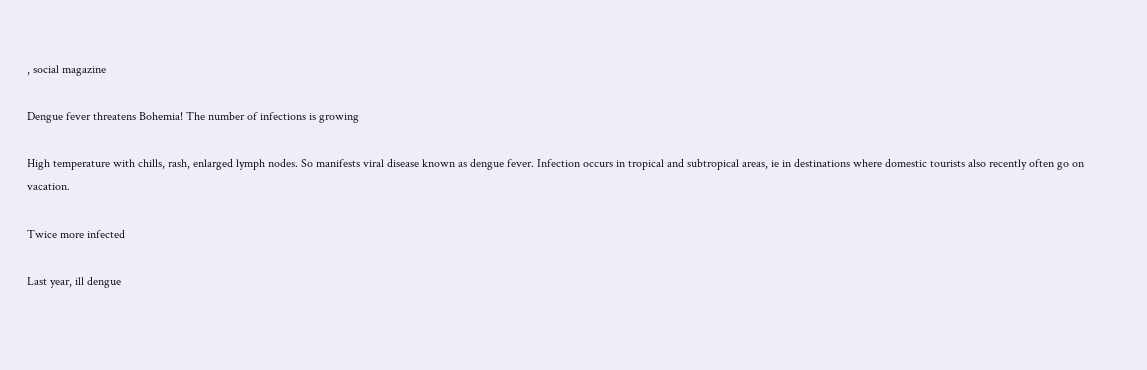, social magazine

Dengue fever threatens Bohemia! The number of infections is growing

High temperature with chills, rash, enlarged lymph nodes. So manifests viral disease known as dengue fever. Infection occurs in tropical and subtropical areas, ie in destinations where domestic tourists also recently often go on vacation.

Twice more infected

Last year, ill dengue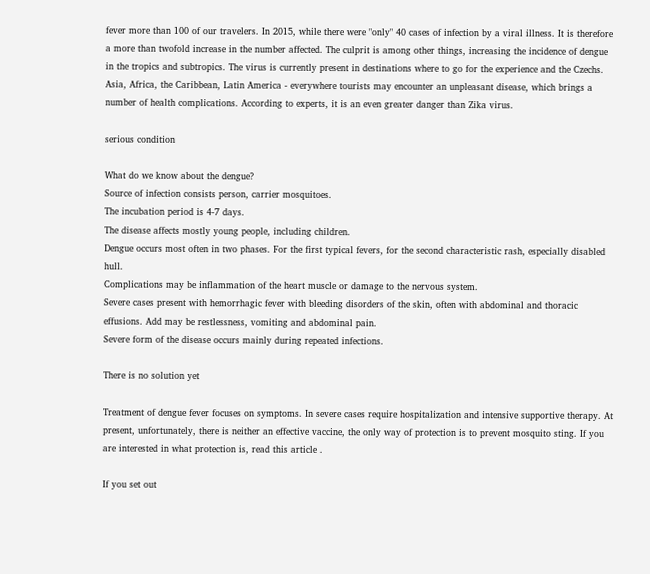fever more than 100 of our travelers. In 2015, while there were "only" 40 cases of infection by a viral illness. It is therefore a more than twofold increase in the number affected. The culprit is among other things, increasing the incidence of dengue in the tropics and subtropics. The virus is currently present in destinations where to go for the experience and the Czechs. Asia, Africa, the Caribbean, Latin America - everywhere tourists may encounter an unpleasant disease, which brings a number of health complications. According to experts, it is an even greater danger than Zika virus.

serious condition

What do we know about the dengue?
Source of infection consists person, carrier mosquitoes.
The incubation period is 4-7 days.
The disease affects mostly young people, including children.
Dengue occurs most often in two phases. For the first typical fevers, for the second characteristic rash, especially disabled hull.
Complications may be inflammation of the heart muscle or damage to the nervous system.
Severe cases present with hemorrhagic fever with bleeding disorders of the skin, often with abdominal and thoracic effusions. Add may be restlessness, vomiting and abdominal pain.
Severe form of the disease occurs mainly during repeated infections.

There is no solution yet

Treatment of dengue fever focuses on symptoms. In severe cases require hospitalization and intensive supportive therapy. At present, unfortunately, there is neither an effective vaccine, the only way of protection is to prevent mosquito sting. If you are interested in what protection is, read this article .

If you set out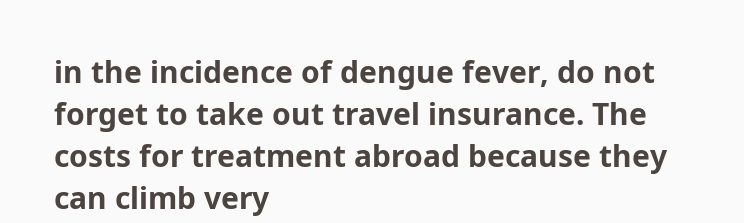in the incidence of dengue fever, do not forget to take out travel insurance. The costs for treatment abroad because they can climb very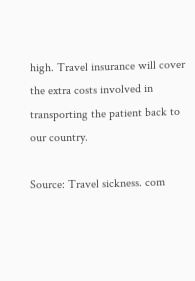high. Travel insurance will cover the extra costs involved in transporting the patient back to our country.

Source: Travel sickness. com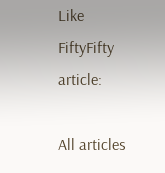Like FiftyFifty article:

All articles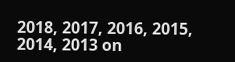2018, 2017, 2016, 2015, 2014, 2013 on